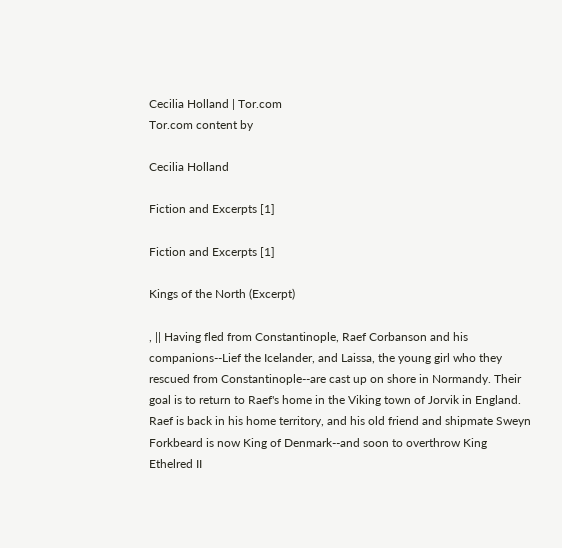Cecilia Holland | Tor.com
Tor.com content by

Cecilia Holland

Fiction and Excerpts [1]

Fiction and Excerpts [1]

Kings of the North (Excerpt)

, || Having fled from Constantinople, Raef Corbanson and his companions--Lief the Icelander, and Laissa, the young girl who they rescued from Constantinople--are cast up on shore in Normandy. Their goal is to return to Raef's home in the Viking town of Jorvik in England. Raef is back in his home territory, and his old friend and shipmate Sweyn Forkbeard is now King of Denmark--and soon to overthrow King Ethelred II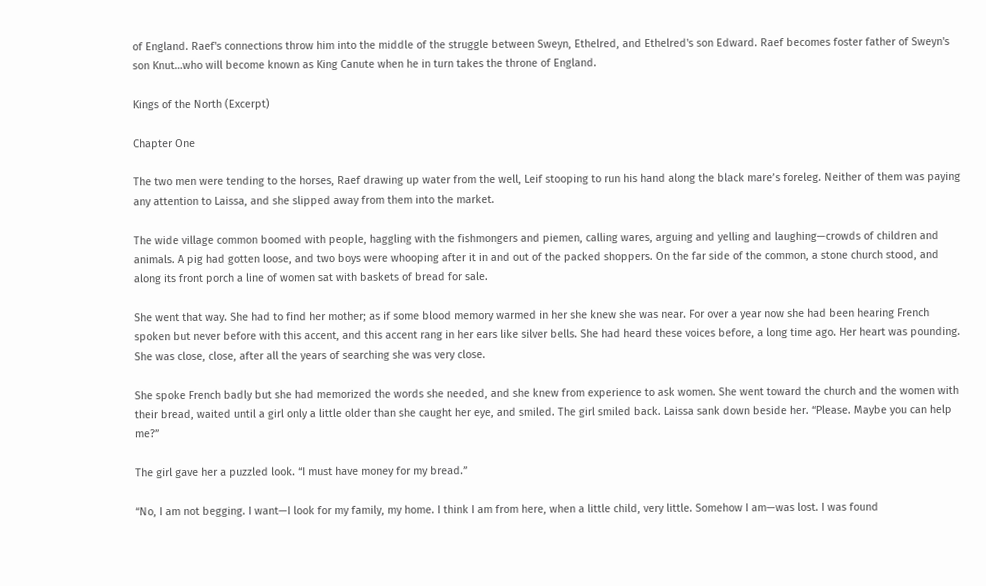of England. Raef's connections throw him into the middle of the struggle between Sweyn, Ethelred, and Ethelred's son Edward. Raef becomes foster father of Sweyn's son Knut…who will become known as King Canute when he in turn takes the throne of England.

Kings of the North (Excerpt)

Chapter One

The two men were tending to the horses, Raef drawing up water from the well, Leif stooping to run his hand along the black mare’s foreleg. Neither of them was paying any attention to Laissa, and she slipped away from them into the market.

The wide village common boomed with people, haggling with the fishmongers and piemen, calling wares, arguing and yelling and laughing—crowds of children and animals. A pig had gotten loose, and two boys were whooping after it in and out of the packed shoppers. On the far side of the common, a stone church stood, and along its front porch a line of women sat with baskets of bread for sale.

She went that way. She had to find her mother; as if some blood memory warmed in her she knew she was near. For over a year now she had been hearing French spoken but never before with this accent, and this accent rang in her ears like silver bells. She had heard these voices before, a long time ago. Her heart was pounding. She was close, close, after all the years of searching she was very close.

She spoke French badly but she had memorized the words she needed, and she knew from experience to ask women. She went toward the church and the women with their bread, waited until a girl only a little older than she caught her eye, and smiled. The girl smiled back. Laissa sank down beside her. “Please. Maybe you can help me?”

The girl gave her a puzzled look. “I must have money for my bread.”

“No, I am not begging. I want—I look for my family, my home. I think I am from here, when a little child, very little. Somehow I am—was lost. I was found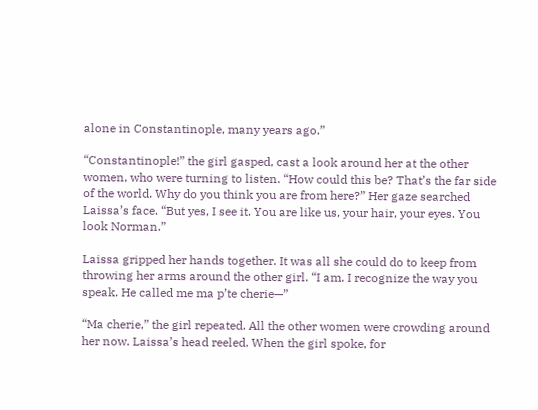alone in Constantinople, many years ago.”

“Constantinople!” the girl gasped, cast a look around her at the other women, who were turning to listen. “How could this be? That’s the far side of the world. Why do you think you are from here?” Her gaze searched Laissa’s face. “But yes, I see it. You are like us, your hair, your eyes. You look Norman.”

Laissa gripped her hands together. It was all she could do to keep from throwing her arms around the other girl. “I am. I recognize the way you speak. He called me ma p’te cherie—”

“Ma cherie,” the girl repeated. All the other women were crowding around her now. Laissa’s head reeled. When the girl spoke, for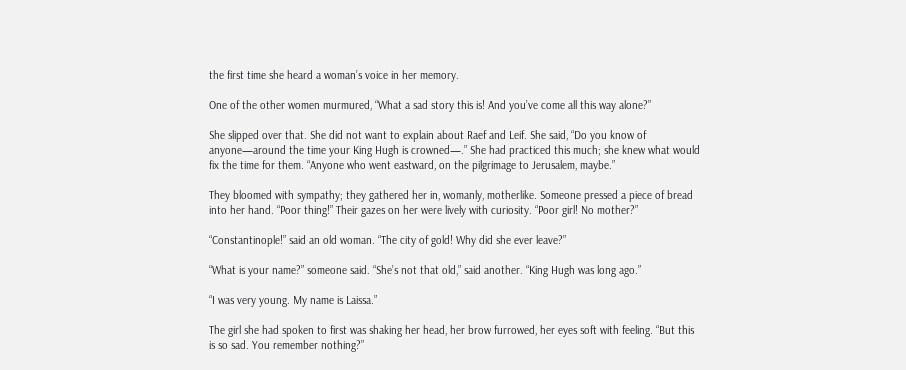the first time she heard a woman’s voice in her memory.

One of the other women murmured, “What a sad story this is! And you’ve come all this way alone?”

She slipped over that. She did not want to explain about Raef and Leif. She said, “Do you know of anyone—around the time your King Hugh is crowned—.” She had practiced this much; she knew what would fix the time for them. “Anyone who went eastward, on the pilgrimage to Jerusalem, maybe.”

They bloomed with sympathy; they gathered her in, womanly, motherlike. Someone pressed a piece of bread into her hand. “Poor thing!” Their gazes on her were lively with curiosity. “Poor girl! No mother?”

“Constantinople!” said an old woman. “The city of gold! Why did she ever leave?”

“What is your name?” someone said. “She’s not that old,” said another. “King Hugh was long ago.”

“I was very young. My name is Laissa.”

The girl she had spoken to first was shaking her head, her brow furrowed, her eyes soft with feeling. “But this is so sad. You remember nothing?”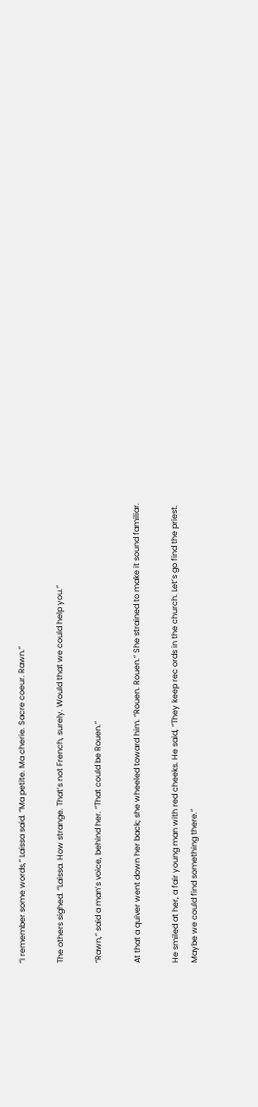“I remember some words,” Laissa said. “Ma petite. Ma cherie. Sacre coeur. Rawn.”

The others sighed. “Laissa. How strange. That’s not French, surely. Would that we could help you.”

“Rawn,” said a man’s voice, behind her. “That could be Rouen.”

At that a quiver went down her back; she wheeled toward him. “Rouen. Rouen.” She strained to make it sound familiar.

He smiled at her, a fair young man with red cheeks. He said, “They keep rec ords in the church. Let’s go find the priest. Maybe we could find something there.”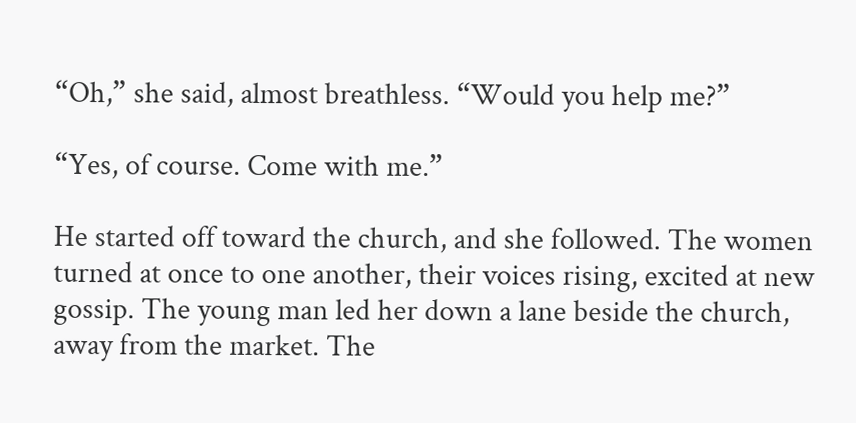“Oh,” she said, almost breathless. “Would you help me?”

“Yes, of course. Come with me.”

He started off toward the church, and she followed. The women turned at once to one another, their voices rising, excited at new gossip. The young man led her down a lane beside the church, away from the market. The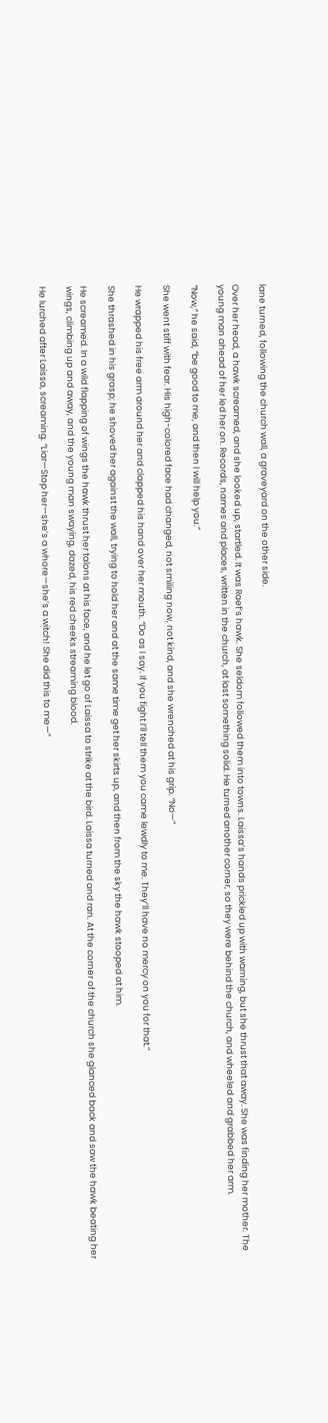lane turned, following the church wall, a graveyard on the other side.

Over her head, a hawk screamed, and she looked up, startled. It was Raef’s hawk. She seldom followed them into towns. Laissa’s hands prickled up with warning, but she thrust that away. She was finding her mother. The young man ahead of her led her on. Records, names and places, written in the church, at last something solid. He turned another corner, so they were behind the church, and wheeled and grabbed her arm.

“Now,” he said, “be good to me, and then I will help you.”

She went stiff with fear. His high-colored face had changed, not smiling now, not kind, and she wrenched at his grip. “No—”

He wrapped his free arm around her and clapped his hand over her mouth. “Do as I say. If you fight I’ll tell them you came lewdly to me. They’ll have no mercy on you for that.”

She thrashed in his grasp; he shoved her against the wall, trying to hold her and at the same time get her skirts up, and then from the sky the hawk stooped at him.

He screamed. In a wild flapping of wings the hawk thrust her talons at his face, and he let go of Laissa to strike at the bird. Laissa turned and ran. At the corner of the church she glanced back and saw the hawk beating her wings, climbing up and away, and the young man swaying, dazed, his red cheeks streaming blood.

He lurched after Laissa, screaming. “Liar—Stop her—she’s a whore—she’s a witch! She did this to me—”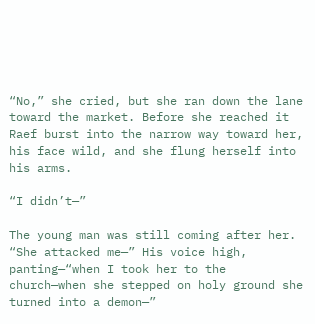“No,” she cried, but she ran down the lane toward the market. Before she reached it Raef burst into the narrow way toward her, his face wild, and she flung herself into his arms.

“I didn’t—”

The young man was still coming after her. “She attacked me—” His voice high, panting—“when I took her to the church—when she stepped on holy ground she turned into a demon—”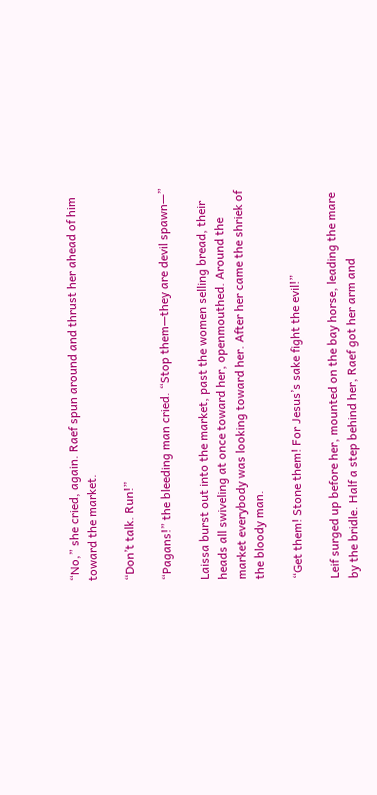“No,” she cried, again. Raef spun around and thrust her ahead of him toward the market.

“Don’t talk. Run!”

“Pagans!” the bleeding man cried. “Stop them—they are devil spawn—”

Laissa burst out into the market, past the women selling bread, their heads all swiveling at once toward her, openmouthed. Around the market everybody was looking toward her. After her came the shriek of the bloody man.

“Get them! Stone them! For Jesus’s sake fight the evil!”

Leif surged up before her, mounted on the bay horse, leading the mare by the bridle. Half a step behind her, Raef got her arm and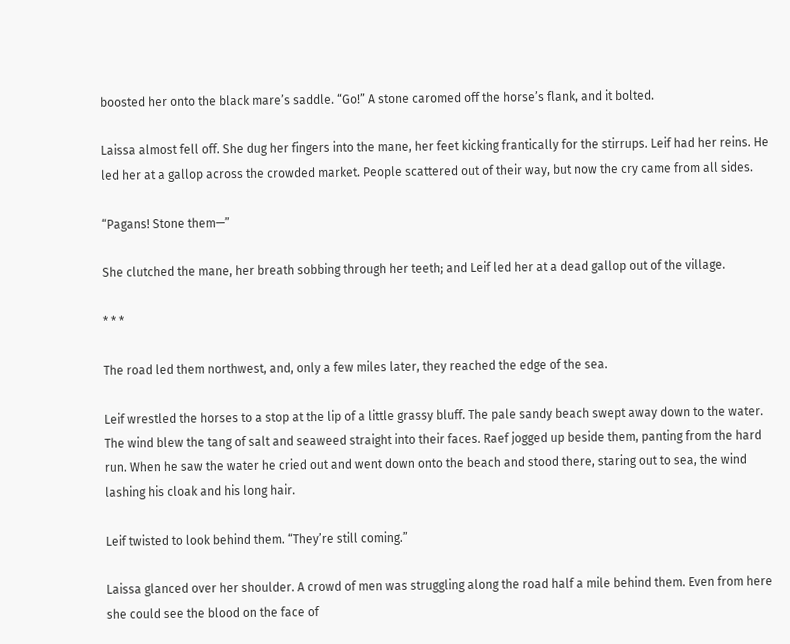boosted her onto the black mare’s saddle. “Go!” A stone caromed off the horse’s flank, and it bolted.

Laissa almost fell off. She dug her fingers into the mane, her feet kicking frantically for the stirrups. Leif had her reins. He led her at a gallop across the crowded market. People scattered out of their way, but now the cry came from all sides.

“Pagans! Stone them—”

She clutched the mane, her breath sobbing through her teeth; and Leif led her at a dead gallop out of the village.

* * *

The road led them northwest, and, only a few miles later, they reached the edge of the sea.

Leif wrestled the horses to a stop at the lip of a little grassy bluff. The pale sandy beach swept away down to the water. The wind blew the tang of salt and seaweed straight into their faces. Raef jogged up beside them, panting from the hard run. When he saw the water he cried out and went down onto the beach and stood there, staring out to sea, the wind lashing his cloak and his long hair.

Leif twisted to look behind them. “They’re still coming.”

Laissa glanced over her shoulder. A crowd of men was struggling along the road half a mile behind them. Even from here she could see the blood on the face of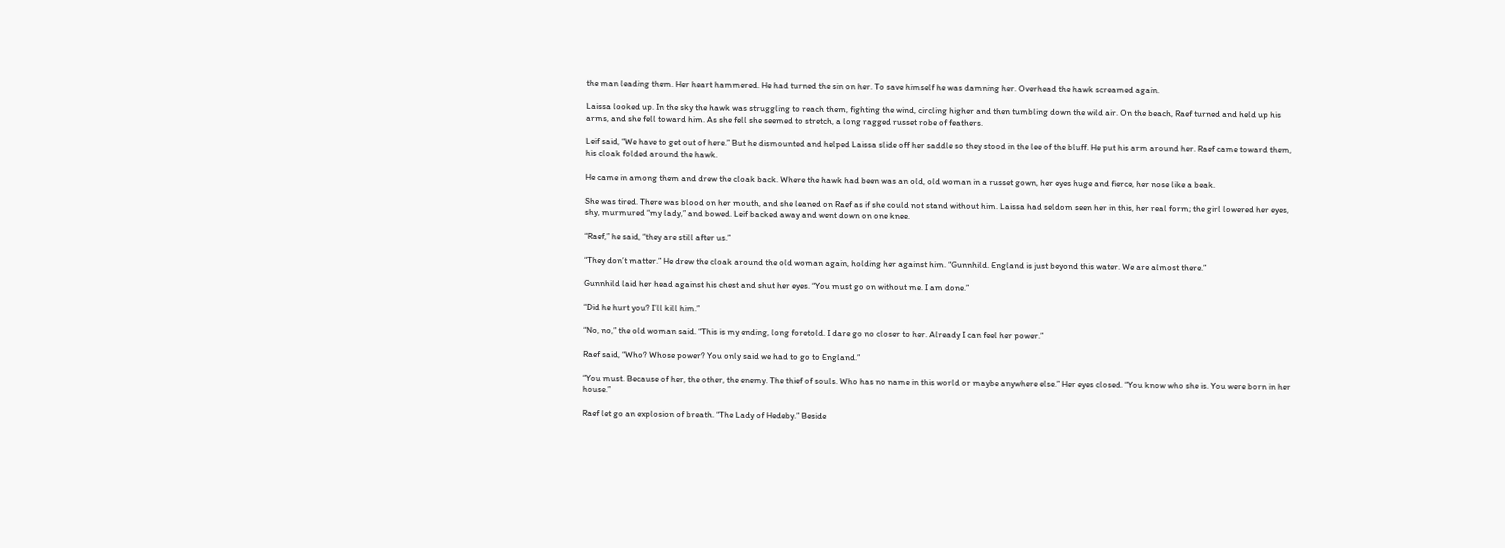the man leading them. Her heart hammered. He had turned the sin on her. To save himself he was damning her. Overhead the hawk screamed again.

Laissa looked up. In the sky the hawk was struggling to reach them, fighting the wind, circling higher and then tumbling down the wild air. On the beach, Raef turned and held up his arms, and she fell toward him. As she fell she seemed to stretch, a long ragged russet robe of feathers.

Leif said, “We have to get out of here.” But he dismounted and helped Laissa slide off her saddle so they stood in the lee of the bluff. He put his arm around her. Raef came toward them, his cloak folded around the hawk.

He came in among them and drew the cloak back. Where the hawk had been was an old, old woman in a russet gown, her eyes huge and fierce, her nose like a beak.

She was tired. There was blood on her mouth, and she leaned on Raef as if she could not stand without him. Laissa had seldom seen her in this, her real form; the girl lowered her eyes, shy, murmured “my lady,” and bowed. Leif backed away and went down on one knee.

“Raef,” he said, “they are still after us.”

“They don’t matter.” He drew the cloak around the old woman again, holding her against him. “Gunnhild. England is just beyond this water. We are almost there.”

Gunnhild laid her head against his chest and shut her eyes. “You must go on without me. I am done.”

“Did he hurt you? I’ll kill him.”

“No, no,” the old woman said. “This is my ending, long foretold. I dare go no closer to her. Already I can feel her power.”

Raef said, “Who? Whose power? You only said we had to go to England.”

“You must. Because of her, the other, the enemy. The thief of souls. Who has no name in this world or maybe anywhere else.” Her eyes closed. “You know who she is. You were born in her house.”

Raef let go an explosion of breath. “The Lady of Hedeby.” Beside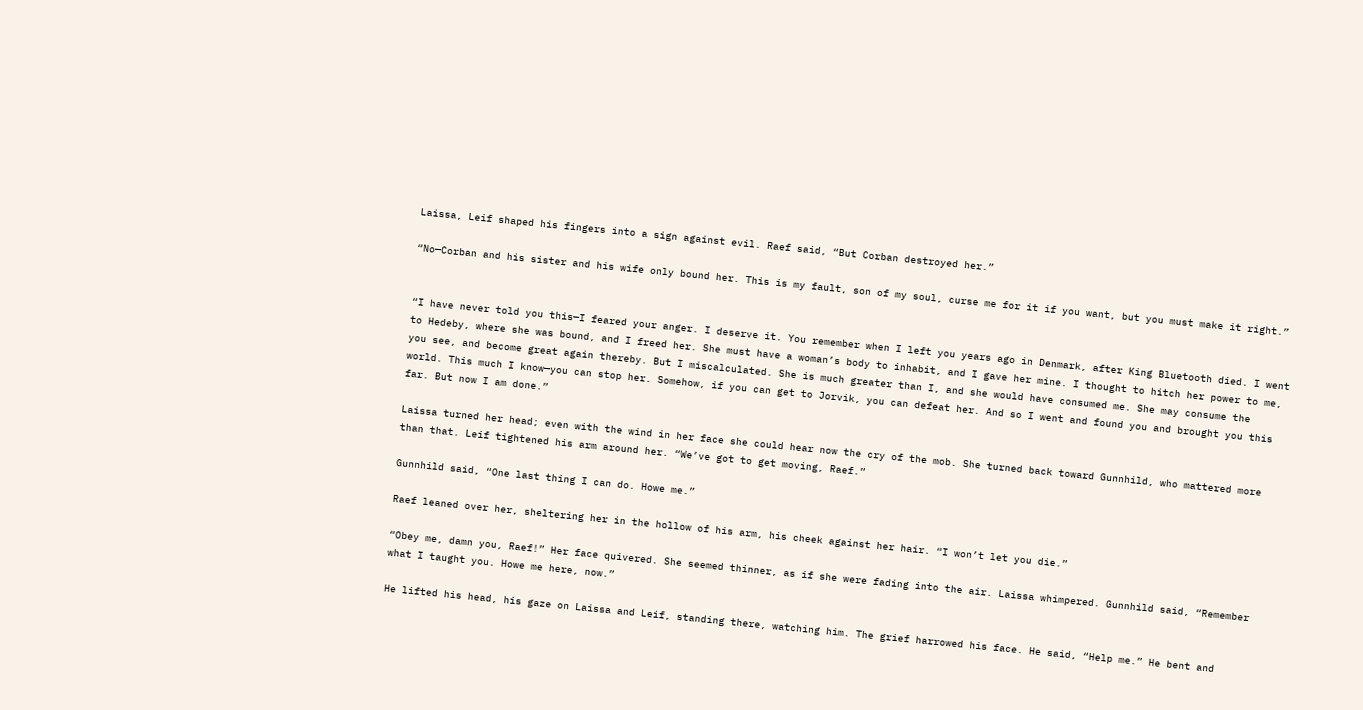Laissa, Leif shaped his fingers into a sign against evil. Raef said, “But Corban destroyed her.”

“No—Corban and his sister and his wife only bound her. This is my fault, son of my soul, curse me for it if you want, but you must make it right.”


“I have never told you this—I feared your anger. I deserve it. You remember when I left you years ago in Denmark, after King Bluetooth died. I went to Hedeby, where she was bound, and I freed her. She must have a woman’s body to inhabit, and I gave her mine. I thought to hitch her power to me, you see, and become great again thereby. But I miscalculated. She is much greater than I, and she would have consumed me. She may consume the world. This much I know—you can stop her. Somehow, if you can get to Jorvik, you can defeat her. And so I went and found you and brought you this far. But now I am done.”

Laissa turned her head; even with the wind in her face she could hear now the cry of the mob. She turned back toward Gunnhild, who mattered more than that. Leif tightened his arm around her. “We’ve got to get moving, Raef.”

Gunnhild said, “One last thing I can do. Howe me.”

Raef leaned over her, sheltering her in the hollow of his arm, his cheek against her hair. “I won’t let you die.”

“Obey me, damn you, Raef!” Her face quivered. She seemed thinner, as if she were fading into the air. Laissa whimpered. Gunnhild said, “Remember what I taught you. Howe me here, now.”

He lifted his head, his gaze on Laissa and Leif, standing there, watching him. The grief harrowed his face. He said, “Help me.” He bent and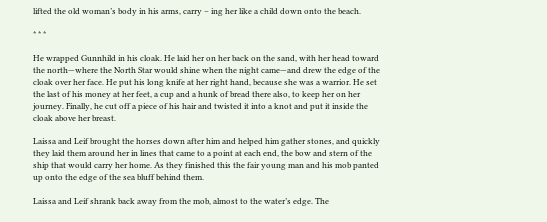lifted the old woman’s body in his arms, carry – ing her like a child down onto the beach.

* * *

He wrapped Gunnhild in his cloak. He laid her on her back on the sand, with her head toward the north—where the North Star would shine when the night came—and drew the edge of the cloak over her face. He put his long knife at her right hand, because she was a warrior. He set the last of his money at her feet, a cup and a hunk of bread there also, to keep her on her journey. Finally, he cut off a piece of his hair and twisted it into a knot and put it inside the cloak above her breast.

Laissa and Leif brought the horses down after him and helped him gather stones, and quickly they laid them around her in lines that came to a point at each end, the bow and stern of the ship that would carry her home. As they finished this the fair young man and his mob panted up onto the edge of the sea bluff behind them.

Laissa and Leif shrank back away from the mob, almost to the water’s edge. The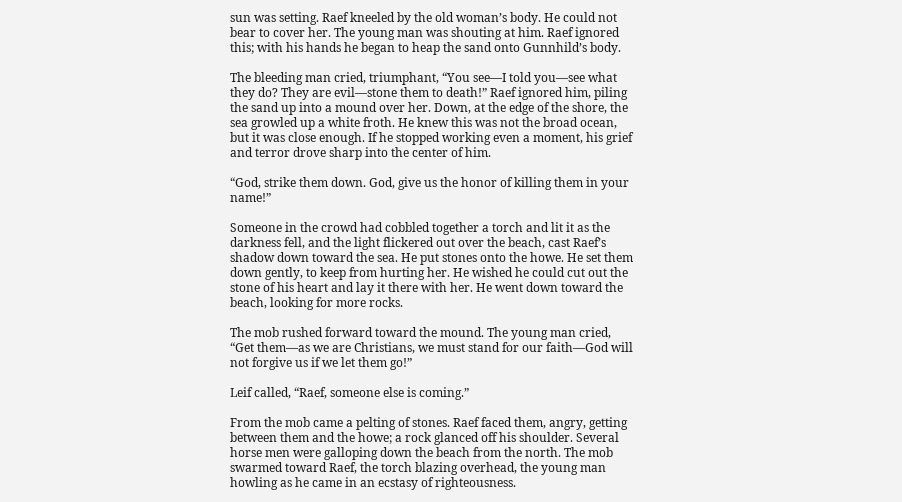sun was setting. Raef kneeled by the old woman’s body. He could not bear to cover her. The young man was shouting at him. Raef ignored this; with his hands he began to heap the sand onto Gunnhild’s body.

The bleeding man cried, triumphant, “You see—I told you—see what they do? They are evil—stone them to death!” Raef ignored him, piling the sand up into a mound over her. Down, at the edge of the shore, the sea growled up a white froth. He knew this was not the broad ocean, but it was close enough. If he stopped working even a moment, his grief and terror drove sharp into the center of him.

“God, strike them down. God, give us the honor of killing them in your name!”

Someone in the crowd had cobbled together a torch and lit it as the darkness fell, and the light flickered out over the beach, cast Raef’s shadow down toward the sea. He put stones onto the howe. He set them down gently, to keep from hurting her. He wished he could cut out the stone of his heart and lay it there with her. He went down toward the beach, looking for more rocks.

The mob rushed forward toward the mound. The young man cried, “Get them—as we are Christians, we must stand for our faith—God will not forgive us if we let them go!”

Leif called, “Raef, someone else is coming.”

From the mob came a pelting of stones. Raef faced them, angry, getting between them and the howe; a rock glanced off his shoulder. Several horse men were galloping down the beach from the north. The mob swarmed toward Raef, the torch blazing overhead, the young man howling as he came in an ecstasy of righteousness.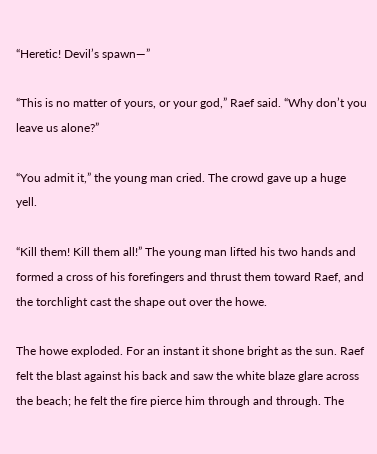“Heretic! Devil’s spawn—”

“This is no matter of yours, or your god,” Raef said. “Why don’t you leave us alone?”

“You admit it,” the young man cried. The crowd gave up a huge yell.

“Kill them! Kill them all!” The young man lifted his two hands and formed a cross of his forefingers and thrust them toward Raef, and the torchlight cast the shape out over the howe.

The howe exploded. For an instant it shone bright as the sun. Raef felt the blast against his back and saw the white blaze glare across the beach; he felt the fire pierce him through and through. The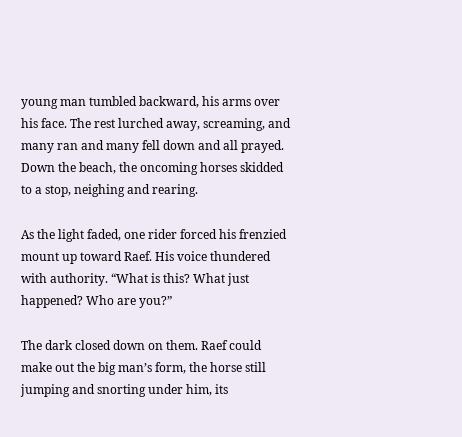young man tumbled backward, his arms over his face. The rest lurched away, screaming, and many ran and many fell down and all prayed. Down the beach, the oncoming horses skidded to a stop, neighing and rearing.

As the light faded, one rider forced his frenzied mount up toward Raef. His voice thundered with authority. “What is this? What just happened? Who are you?”

The dark closed down on them. Raef could make out the big man’s form, the horse still jumping and snorting under him, its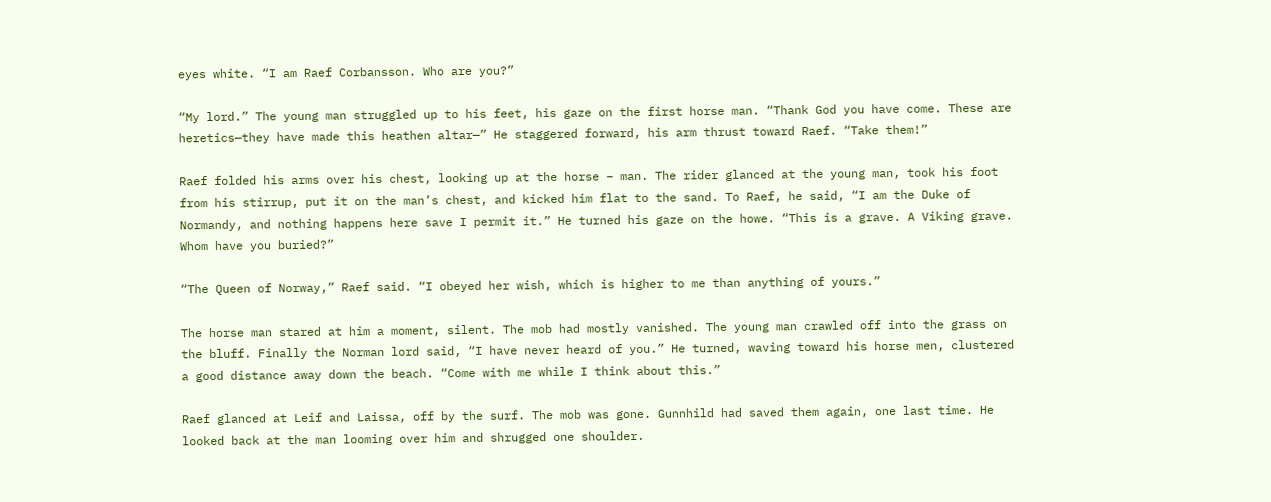eyes white. “I am Raef Corbansson. Who are you?”

“My lord.” The young man struggled up to his feet, his gaze on the first horse man. “Thank God you have come. These are heretics—they have made this heathen altar—” He staggered forward, his arm thrust toward Raef. “Take them!”

Raef folded his arms over his chest, looking up at the horse – man. The rider glanced at the young man, took his foot from his stirrup, put it on the man’s chest, and kicked him flat to the sand. To Raef, he said, “I am the Duke of Normandy, and nothing happens here save I permit it.” He turned his gaze on the howe. “This is a grave. A Viking grave. Whom have you buried?”

“The Queen of Norway,” Raef said. “I obeyed her wish, which is higher to me than anything of yours.”

The horse man stared at him a moment, silent. The mob had mostly vanished. The young man crawled off into the grass on the bluff. Finally the Norman lord said, “I have never heard of you.” He turned, waving toward his horse men, clustered a good distance away down the beach. “Come with me while I think about this.”

Raef glanced at Leif and Laissa, off by the surf. The mob was gone. Gunnhild had saved them again, one last time. He looked back at the man looming over him and shrugged one shoulder.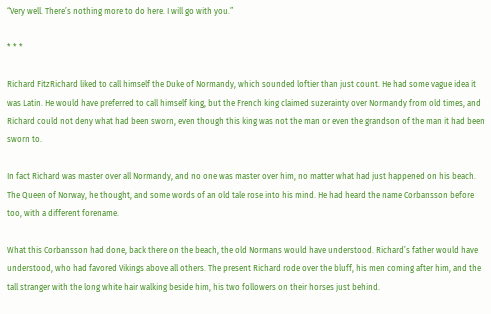“Very well. There’s nothing more to do here. I will go with you.”

* * *

Richard FitzRichard liked to call himself the Duke of Normandy, which sounded loftier than just count. He had some vague idea it was Latin. He would have preferred to call himself king, but the French king claimed suzerainty over Normandy from old times, and Richard could not deny what had been sworn, even though this king was not the man or even the grandson of the man it had been sworn to.

In fact Richard was master over all Normandy, and no one was master over him, no matter what had just happened on his beach. The Queen of Norway, he thought, and some words of an old tale rose into his mind. He had heard the name Corbansson before too, with a different forename.

What this Corbansson had done, back there on the beach, the old Normans would have understood. Richard’s father would have understood, who had favored Vikings above all others. The present Richard rode over the bluff, his men coming after him, and the tall stranger with the long white hair walking beside him, his two followers on their horses just behind.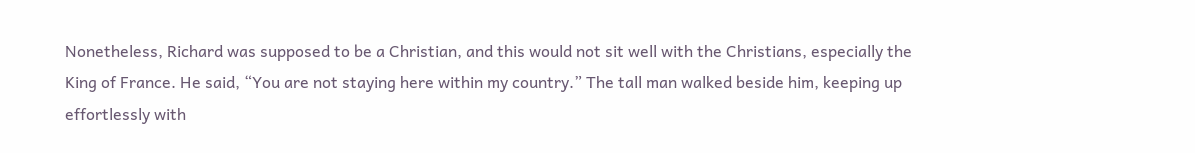Nonetheless, Richard was supposed to be a Christian, and this would not sit well with the Christians, especially the King of France. He said, “You are not staying here within my country.” The tall man walked beside him, keeping up effortlessly with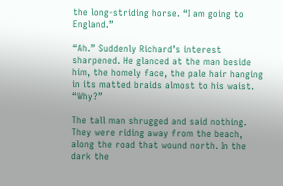the long-striding horse. “I am going to England.”

“Ah.” Suddenly Richard’s interest sharpened. He glanced at the man beside him, the homely face, the pale hair hanging in its matted braids almost to his waist. “Why?”

The tall man shrugged and said nothing. They were riding away from the beach, along the road that wound north. In the dark the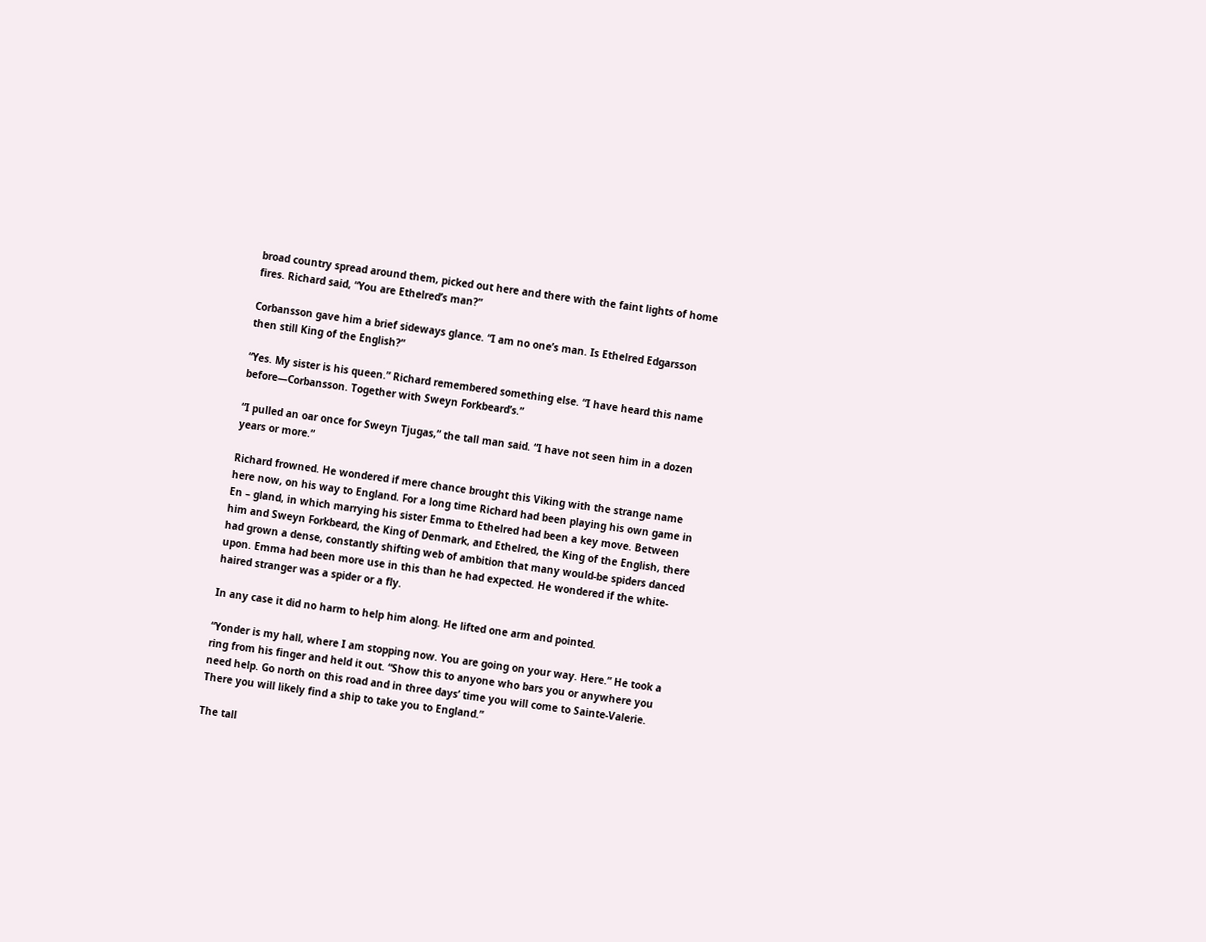broad country spread around them, picked out here and there with the faint lights of home fires. Richard said, “You are Ethelred’s man?”

Corbansson gave him a brief sideways glance. “I am no one’s man. Is Ethelred Edgarsson then still King of the English?”

“Yes. My sister is his queen.” Richard remembered something else. “I have heard this name before—Corbansson. Together with Sweyn Forkbeard’s.”

“I pulled an oar once for Sweyn Tjugas,” the tall man said. “I have not seen him in a dozen years or more.”

Richard frowned. He wondered if mere chance brought this Viking with the strange name here now, on his way to England. For a long time Richard had been playing his own game in En – gland, in which marrying his sister Emma to Ethelred had been a key move. Between him and Sweyn Forkbeard, the King of Denmark, and Ethelred, the King of the English, there had grown a dense, constantly shifting web of ambition that many would-be spiders danced upon. Emma had been more use in this than he had expected. He wondered if the white-haired stranger was a spider or a fly.

In any case it did no harm to help him along. He lifted one arm and pointed.

“Yonder is my hall, where I am stopping now. You are going on your way. Here.” He took a ring from his finger and held it out. “Show this to anyone who bars you or anywhere you need help. Go north on this road and in three days’ time you will come to Sainte-Valerie. There you will likely find a ship to take you to England.”

The tall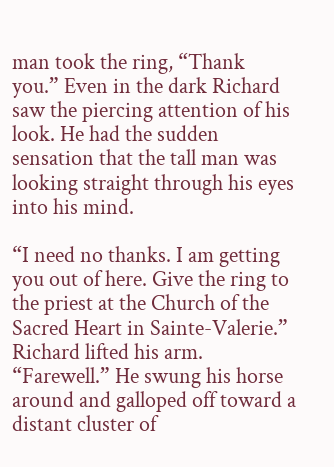man took the ring, “Thank you.” Even in the dark Richard saw the piercing attention of his look. He had the sudden sensation that the tall man was looking straight through his eyes into his mind.

“I need no thanks. I am getting you out of here. Give the ring to the priest at the Church of the Sacred Heart in Sainte-Valerie.” Richard lifted his arm. “Farewell.” He swung his horse around and galloped off toward a distant cluster of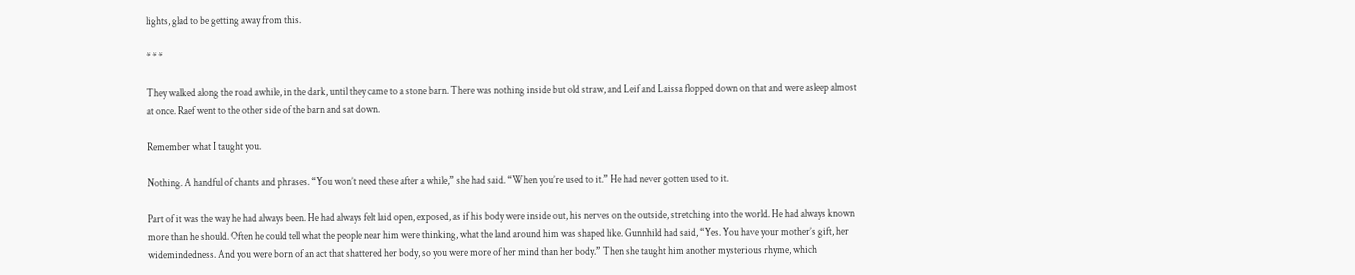lights, glad to be getting away from this.

* * *

They walked along the road awhile, in the dark, until they came to a stone barn. There was nothing inside but old straw, and Leif and Laissa flopped down on that and were asleep almost at once. Raef went to the other side of the barn and sat down.

Remember what I taught you.

Nothing. A handful of chants and phrases. “You won’t need these after a while,” she had said. “When you’re used to it.” He had never gotten used to it.

Part of it was the way he had always been. He had always felt laid open, exposed, as if his body were inside out, his nerves on the outside, stretching into the world. He had always known more than he should. Often he could tell what the people near him were thinking, what the land around him was shaped like. Gunnhild had said, “Yes. You have your mother’s gift, her widemindedness. And you were born of an act that shattered her body, so you were more of her mind than her body.” Then she taught him another mysterious rhyme, which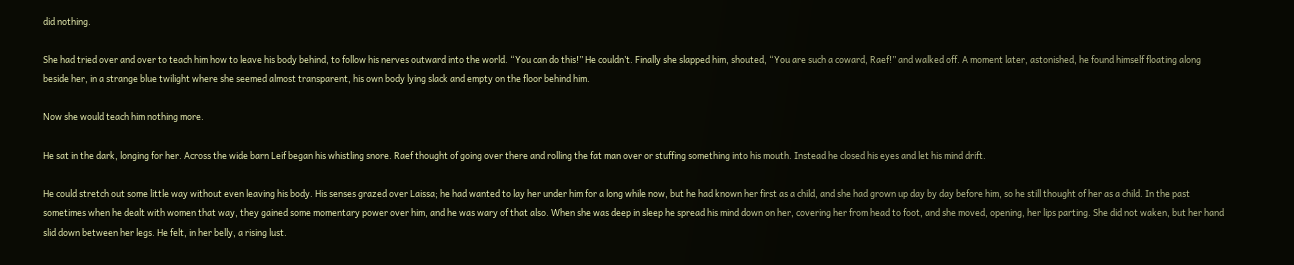did nothing.

She had tried over and over to teach him how to leave his body behind, to follow his nerves outward into the world. “You can do this!” He couldn’t. Finally she slapped him, shouted, “You are such a coward, Raef!” and walked off. A moment later, astonished, he found himself floating along beside her, in a strange blue twilight where she seemed almost transparent, his own body lying slack and empty on the floor behind him.

Now she would teach him nothing more.

He sat in the dark, longing for her. Across the wide barn Leif began his whistling snore. Raef thought of going over there and rolling the fat man over or stuffing something into his mouth. Instead he closed his eyes and let his mind drift.

He could stretch out some little way without even leaving his body. His senses grazed over Laissa; he had wanted to lay her under him for a long while now, but he had known her first as a child, and she had grown up day by day before him, so he still thought of her as a child. In the past sometimes when he dealt with women that way, they gained some momentary power over him, and he was wary of that also. When she was deep in sleep he spread his mind down on her, covering her from head to foot, and she moved, opening, her lips parting. She did not waken, but her hand slid down between her legs. He felt, in her belly, a rising lust.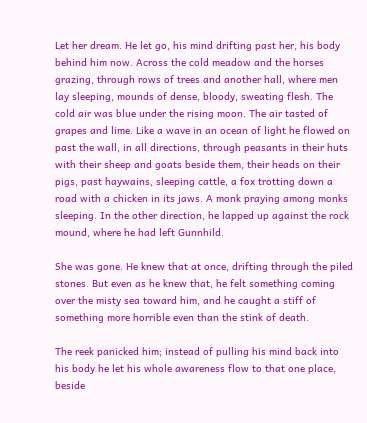Let her dream. He let go, his mind drifting past her, his body behind him now. Across the cold meadow and the horses grazing, through rows of trees and another hall, where men lay sleeping, mounds of dense, bloody, sweating flesh. The cold air was blue under the rising moon. The air tasted of grapes and lime. Like a wave in an ocean of light he flowed on past the wall, in all directions, through peasants in their huts with their sheep and goats beside them, their heads on their pigs, past haywains, sleeping cattle, a fox trotting down a road with a chicken in its jaws. A monk praying among monks sleeping. In the other direction, he lapped up against the rock mound, where he had left Gunnhild.

She was gone. He knew that at once, drifting through the piled stones. But even as he knew that, he felt something coming over the misty sea toward him, and he caught a stiff of something more horrible even than the stink of death.

The reek panicked him; instead of pulling his mind back into his body he let his whole awareness flow to that one place, beside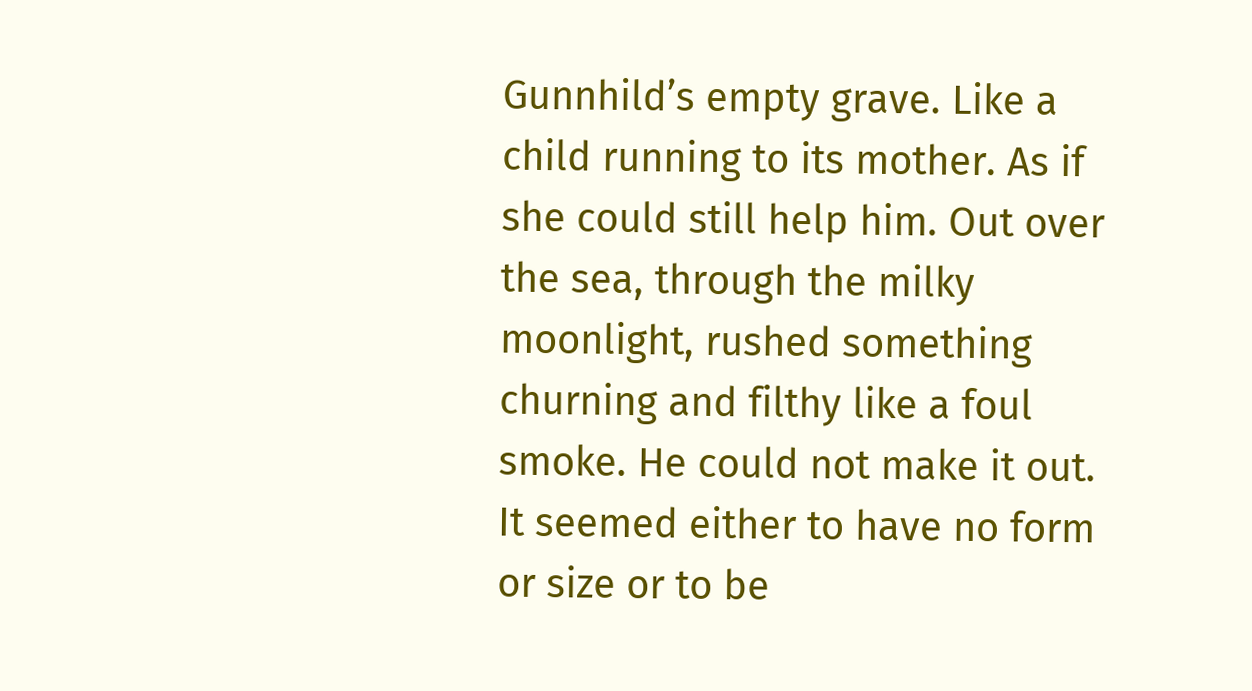Gunnhild’s empty grave. Like a child running to its mother. As if she could still help him. Out over the sea, through the milky moonlight, rushed something churning and filthy like a foul smoke. He could not make it out. It seemed either to have no form or size or to be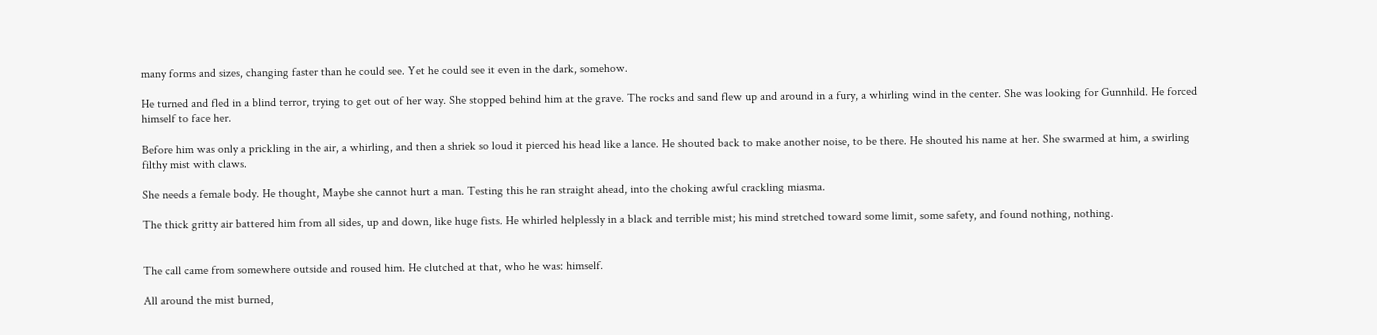many forms and sizes, changing faster than he could see. Yet he could see it even in the dark, somehow.

He turned and fled in a blind terror, trying to get out of her way. She stopped behind him at the grave. The rocks and sand flew up and around in a fury, a whirling wind in the center. She was looking for Gunnhild. He forced himself to face her.

Before him was only a prickling in the air, a whirling, and then a shriek so loud it pierced his head like a lance. He shouted back to make another noise, to be there. He shouted his name at her. She swarmed at him, a swirling filthy mist with claws.

She needs a female body. He thought, Maybe she cannot hurt a man. Testing this he ran straight ahead, into the choking awful crackling miasma.

The thick gritty air battered him from all sides, up and down, like huge fists. He whirled helplessly in a black and terrible mist; his mind stretched toward some limit, some safety, and found nothing, nothing.


The call came from somewhere outside and roused him. He clutched at that, who he was: himself.

All around the mist burned,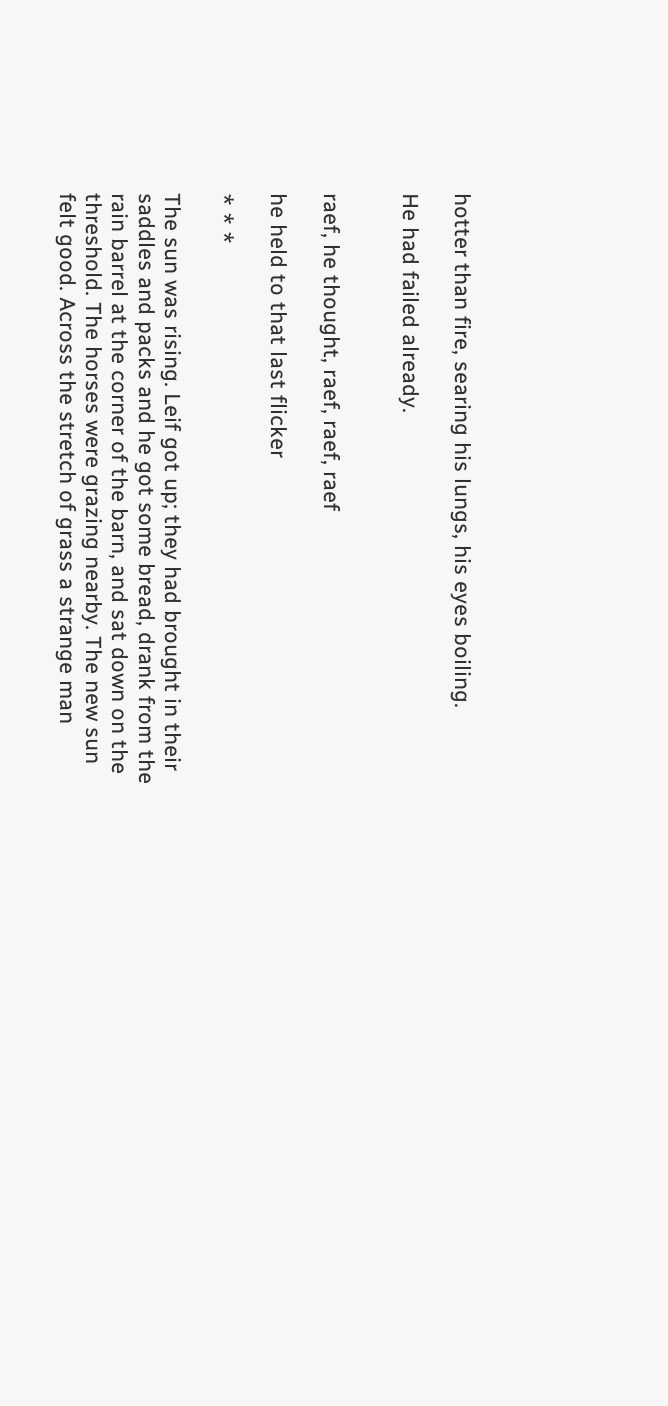hotter than fire, searing his lungs, his eyes boiling.

He had failed already.


raef, he thought, raef, raef, raef

he held to that last flicker

* * *

The sun was rising. Leif got up; they had brought in their saddles and packs and he got some bread, drank from the rain barrel at the corner of the barn, and sat down on the threshold. The horses were grazing nearby. The new sun felt good. Across the stretch of grass a strange man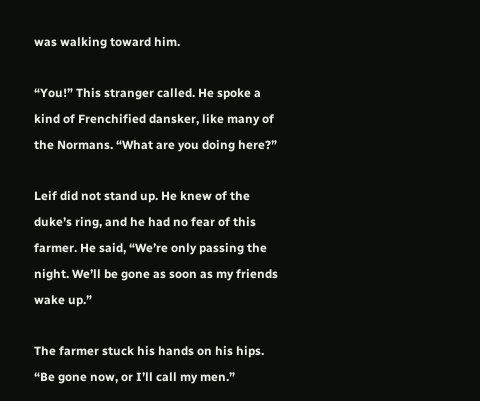was walking toward him.

“You!” This stranger called. He spoke a kind of Frenchified dansker, like many of the Normans. “What are you doing here?”

Leif did not stand up. He knew of the duke’s ring, and he had no fear of this farmer. He said, “We’re only passing the night. We’ll be gone as soon as my friends wake up.”

The farmer stuck his hands on his hips. “Be gone now, or I’ll call my men.”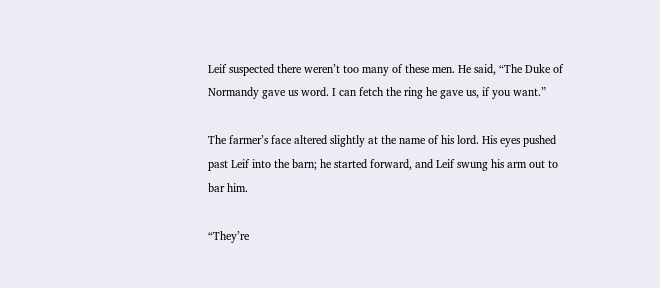Leif suspected there weren’t too many of these men. He said, “The Duke of Normandy gave us word. I can fetch the ring he gave us, if you want.”

The farmer’s face altered slightly at the name of his lord. His eyes pushed past Leif into the barn; he started forward, and Leif swung his arm out to bar him.

“They’re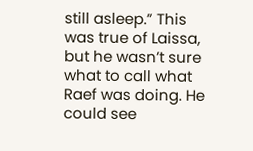still asleep.” This was true of Laissa, but he wasn’t sure what to call what Raef was doing. He could see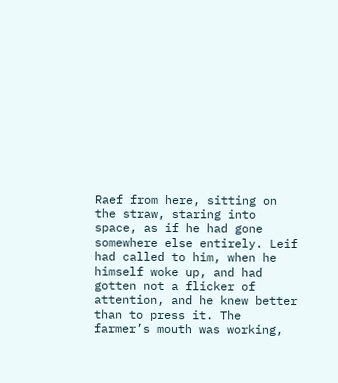Raef from here, sitting on the straw, staring into space, as if he had gone somewhere else entirely. Leif had called to him, when he himself woke up, and had gotten not a flicker of attention, and he knew better than to press it. The farmer’s mouth was working,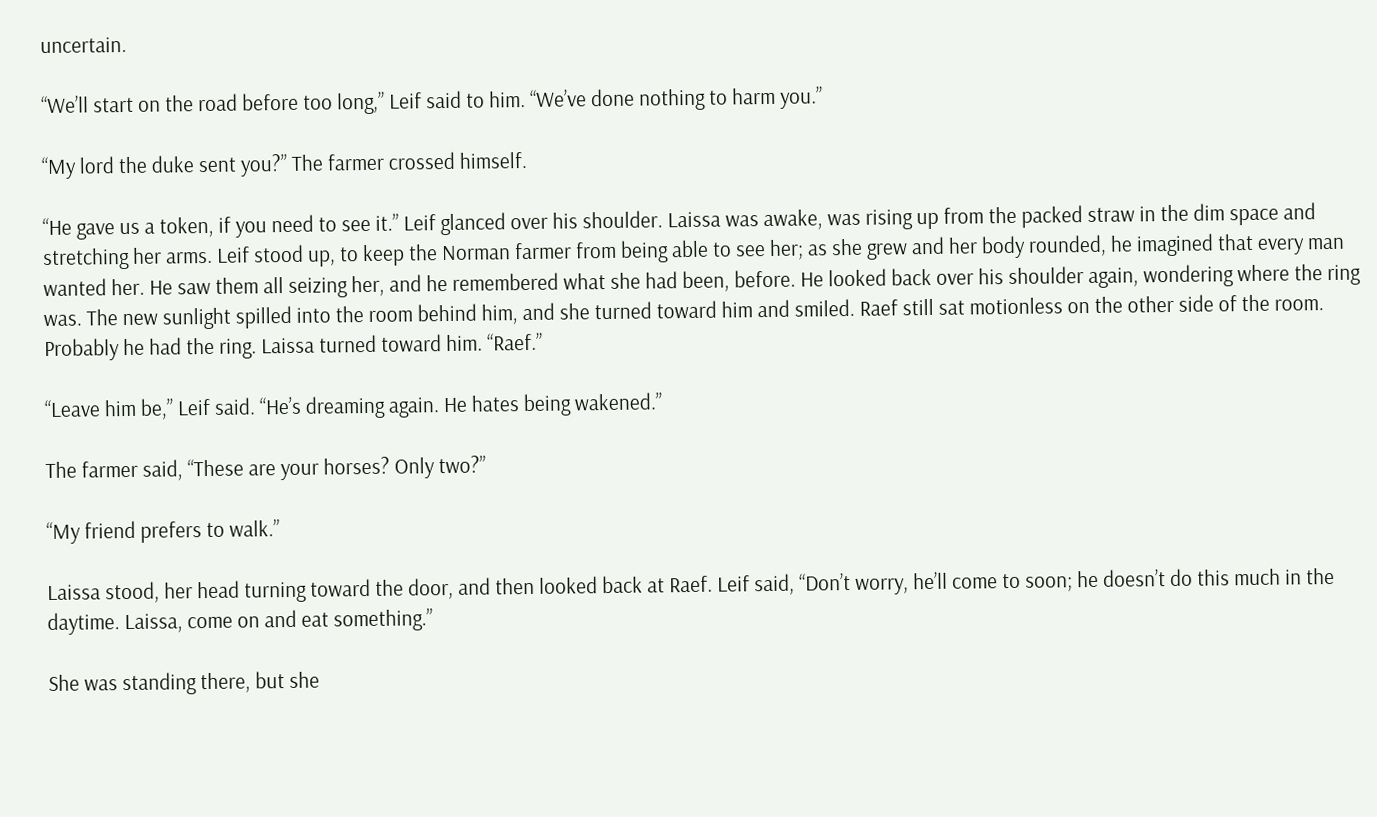uncertain.

“We’ll start on the road before too long,” Leif said to him. “We’ve done nothing to harm you.”

“My lord the duke sent you?” The farmer crossed himself.

“He gave us a token, if you need to see it.” Leif glanced over his shoulder. Laissa was awake, was rising up from the packed straw in the dim space and stretching her arms. Leif stood up, to keep the Norman farmer from being able to see her; as she grew and her body rounded, he imagined that every man wanted her. He saw them all seizing her, and he remembered what she had been, before. He looked back over his shoulder again, wondering where the ring was. The new sunlight spilled into the room behind him, and she turned toward him and smiled. Raef still sat motionless on the other side of the room. Probably he had the ring. Laissa turned toward him. “Raef.”

“Leave him be,” Leif said. “He’s dreaming again. He hates being wakened.”

The farmer said, “These are your horses? Only two?”

“My friend prefers to walk.”

Laissa stood, her head turning toward the door, and then looked back at Raef. Leif said, “Don’t worry, he’ll come to soon; he doesn’t do this much in the daytime. Laissa, come on and eat something.”

She was standing there, but she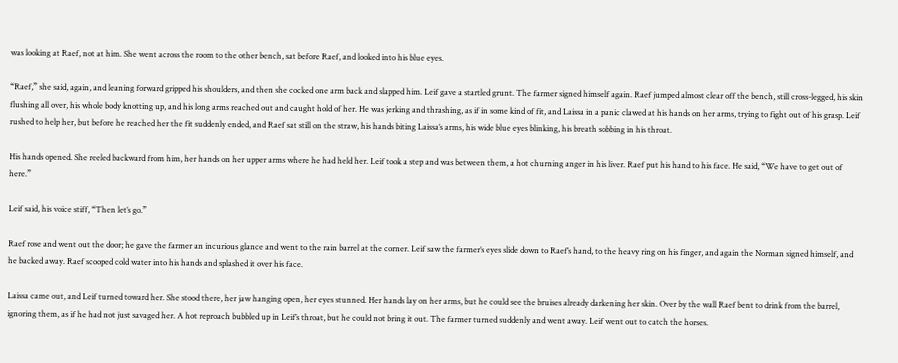was looking at Raef, not at him. She went across the room to the other bench, sat before Raef, and looked into his blue eyes.

“Raef,” she said, again, and leaning forward gripped his shoulders, and then she cocked one arm back and slapped him. Leif gave a startled grunt. The farmer signed himself again. Raef jumped almost clear off the bench, still cross-legged, his skin flushing all over, his whole body knotting up, and his long arms reached out and caught hold of her. He was jerking and thrashing, as if in some kind of fit, and Laissa in a panic clawed at his hands on her arms, trying to fight out of his grasp. Leif rushed to help her, but before he reached her the fit suddenly ended, and Raef sat still on the straw, his hands biting Laissa’s arms, his wide blue eyes blinking, his breath sobbing in his throat.

His hands opened. She reeled backward from him, her hands on her upper arms where he had held her. Leif took a step and was between them, a hot churning anger in his liver. Raef put his hand to his face. He said, “We have to get out of here.”

Leif said, his voice stiff, “Then let’s go.”

Raef rose and went out the door; he gave the farmer an incurious glance and went to the rain barrel at the corner. Leif saw the farmer’s eyes slide down to Raef’s hand, to the heavy ring on his finger, and again the Norman signed himself, and he backed away. Raef scooped cold water into his hands and splashed it over his face.

Laissa came out, and Leif turned toward her. She stood there, her jaw hanging open, her eyes stunned. Her hands lay on her arms, but he could see the bruises already darkening her skin. Over by the wall Raef bent to drink from the barrel, ignoring them, as if he had not just savaged her. A hot reproach bubbled up in Leif’s throat, but he could not bring it out. The farmer turned suddenly and went away. Leif went out to catch the horses.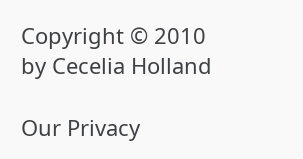Copyright © 2010 by Cecelia Holland

Our Privacy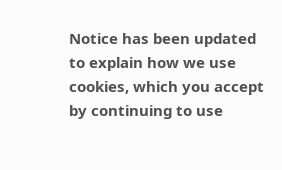Notice has been updated to explain how we use cookies, which you accept by continuing to use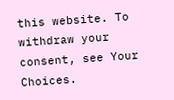this website. To withdraw your consent, see Your Choices.